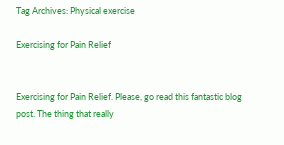Tag Archives: Physical exercise

Exercising for Pain Relief


Exercising for Pain Relief. Please, go read this fantastic blog post. The thing that really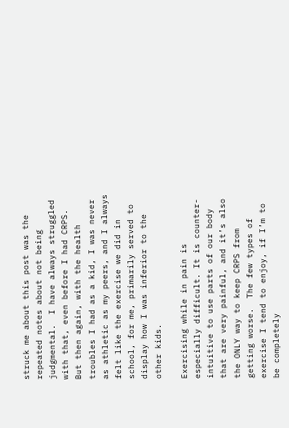struck me about this post was the repeated notes about not being judgmental.  I have always struggled with that, even before I had CRPS. But then again, with the health troubles I had as a kid, I was never as athletic as my peers, and I always felt like the exercise we did in school, for me, primarily served to display how I was inferior to the other kids.

Exercising while in pain is especially difficult. It is counter-intuitive to use parts of our body that are very painful, and it’s also the ONLY way to keep CRPS from getting worse.  The few types of exercise I tend to enjoy, if I’m to be completely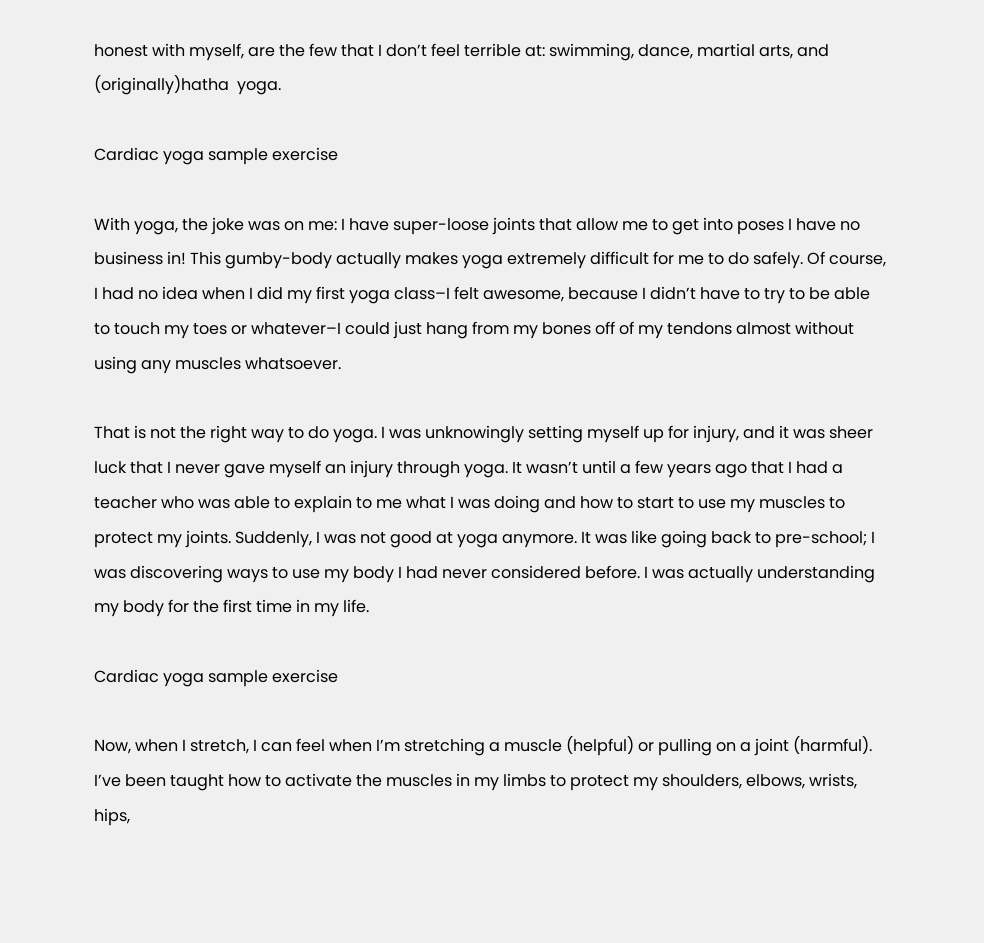honest with myself, are the few that I don’t feel terrible at: swimming, dance, martial arts, and (originally)hatha  yoga.

Cardiac yoga sample exercise

With yoga, the joke was on me: I have super-loose joints that allow me to get into poses I have no business in! This gumby-body actually makes yoga extremely difficult for me to do safely. Of course, I had no idea when I did my first yoga class–I felt awesome, because I didn’t have to try to be able to touch my toes or whatever–I could just hang from my bones off of my tendons almost without using any muscles whatsoever.

That is not the right way to do yoga. I was unknowingly setting myself up for injury, and it was sheer luck that I never gave myself an injury through yoga. It wasn’t until a few years ago that I had a teacher who was able to explain to me what I was doing and how to start to use my muscles to protect my joints. Suddenly, I was not good at yoga anymore. It was like going back to pre-school; I was discovering ways to use my body I had never considered before. I was actually understanding my body for the first time in my life.

Cardiac yoga sample exercise

Now, when I stretch, I can feel when I’m stretching a muscle (helpful) or pulling on a joint (harmful).  I’ve been taught how to activate the muscles in my limbs to protect my shoulders, elbows, wrists, hips,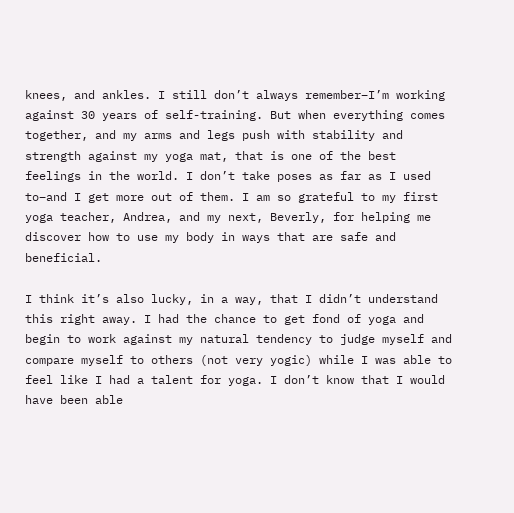knees, and ankles. I still don’t always remember–I’m working against 30 years of self-training. But when everything comes together, and my arms and legs push with stability and strength against my yoga mat, that is one of the best feelings in the world. I don’t take poses as far as I used to–and I get more out of them. I am so grateful to my first yoga teacher, Andrea, and my next, Beverly, for helping me discover how to use my body in ways that are safe and beneficial.

I think it’s also lucky, in a way, that I didn’t understand this right away. I had the chance to get fond of yoga and begin to work against my natural tendency to judge myself and compare myself to others (not very yogic) while I was able to feel like I had a talent for yoga. I don’t know that I would have been able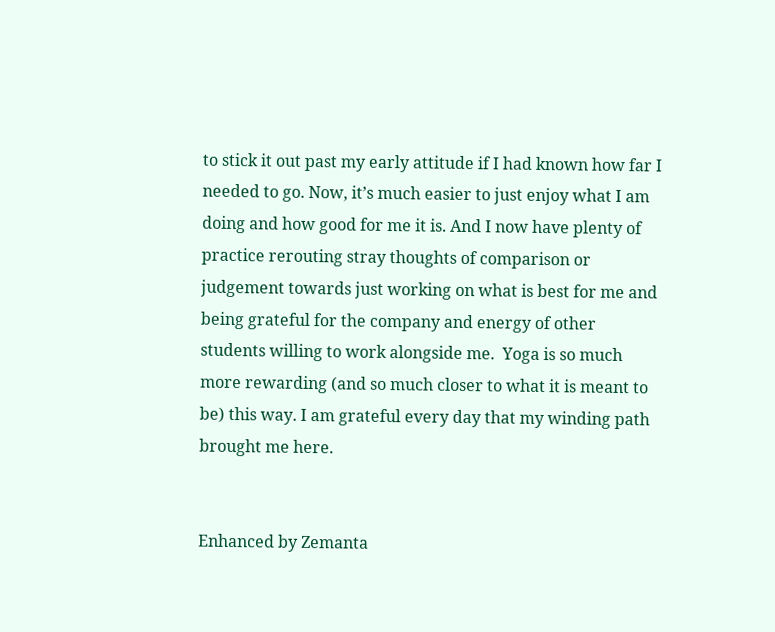to stick it out past my early attitude if I had known how far I needed to go. Now, it’s much easier to just enjoy what I am doing and how good for me it is. And I now have plenty of practice rerouting stray thoughts of comparison or judgement towards just working on what is best for me and being grateful for the company and energy of other students willing to work alongside me.  Yoga is so much more rewarding (and so much closer to what it is meant to be) this way. I am grateful every day that my winding path brought me here.


Enhanced by Zemanta